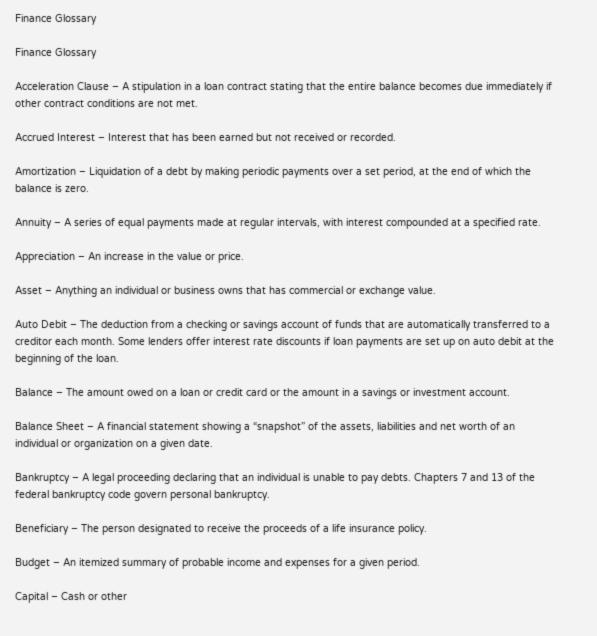Finance Glossary

Finance Glossary

Acceleration Clause – A stipulation in a loan contract stating that the entire balance becomes due immediately if other contract conditions are not met.

Accrued Interest – Interest that has been earned but not received or recorded.

Amortization – Liquidation of a debt by making periodic payments over a set period, at the end of which the balance is zero.

Annuity – A series of equal payments made at regular intervals, with interest compounded at a specified rate.

Appreciation – An increase in the value or price.

Asset – Anything an individual or business owns that has commercial or exchange value.

Auto Debit – The deduction from a checking or savings account of funds that are automatically transferred to a creditor each month. Some lenders offer interest rate discounts if loan payments are set up on auto debit at the beginning of the loan.

Balance – The amount owed on a loan or credit card or the amount in a savings or investment account.

Balance Sheet – A financial statement showing a “snapshot” of the assets, liabilities and net worth of an individual or organization on a given date.

Bankruptcy – A legal proceeding declaring that an individual is unable to pay debts. Chapters 7 and 13 of the federal bankruptcy code govern personal bankruptcy.

Beneficiary – The person designated to receive the proceeds of a life insurance policy.

Budget – An itemized summary of probable income and expenses for a given period.

Capital – Cash or other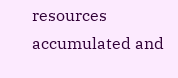resources accumulated and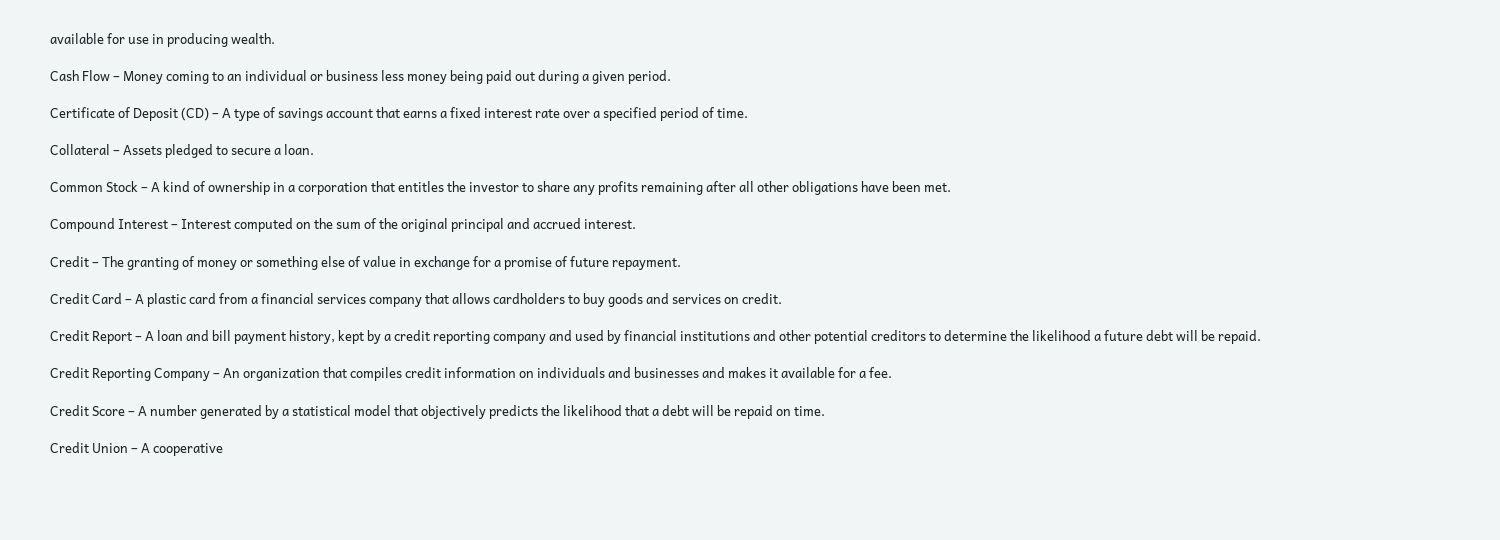available for use in producing wealth.

Cash Flow – Money coming to an individual or business less money being paid out during a given period.

Certificate of Deposit (CD) – A type of savings account that earns a fixed interest rate over a specified period of time.

Collateral – Assets pledged to secure a loan.

Common Stock – A kind of ownership in a corporation that entitles the investor to share any profits remaining after all other obligations have been met.

Compound Interest – Interest computed on the sum of the original principal and accrued interest.

Credit – The granting of money or something else of value in exchange for a promise of future repayment.

Credit Card – A plastic card from a financial services company that allows cardholders to buy goods and services on credit.

Credit Report – A loan and bill payment history, kept by a credit reporting company and used by financial institutions and other potential creditors to determine the likelihood a future debt will be repaid.

Credit Reporting Company – An organization that compiles credit information on individuals and businesses and makes it available for a fee.

Credit Score – A number generated by a statistical model that objectively predicts the likelihood that a debt will be repaid on time.

Credit Union – A cooperative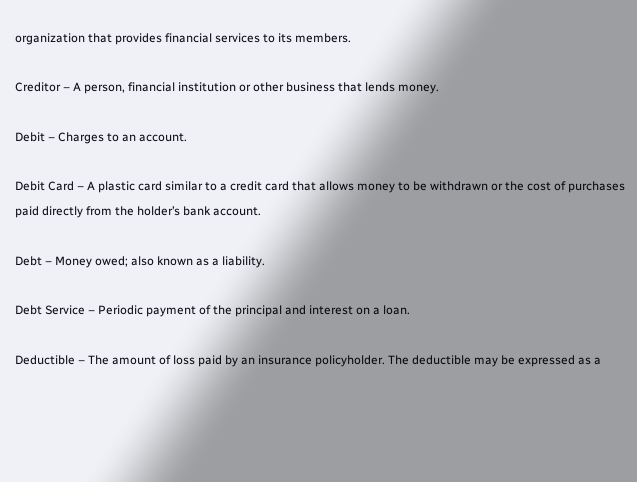organization that provides financial services to its members.

Creditor – A person, financial institution or other business that lends money.

Debit – Charges to an account.

Debit Card – A plastic card similar to a credit card that allows money to be withdrawn or the cost of purchases paid directly from the holder’s bank account.

Debt – Money owed; also known as a liability.

Debt Service – Periodic payment of the principal and interest on a loan.

Deductible – The amount of loss paid by an insurance policyholder. The deductible may be expressed as a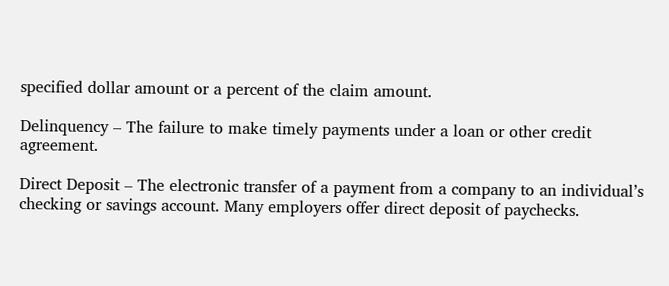specified dollar amount or a percent of the claim amount.

Delinquency – The failure to make timely payments under a loan or other credit agreement.

Direct Deposit – The electronic transfer of a payment from a company to an individual’s checking or savings account. Many employers offer direct deposit of paychecks.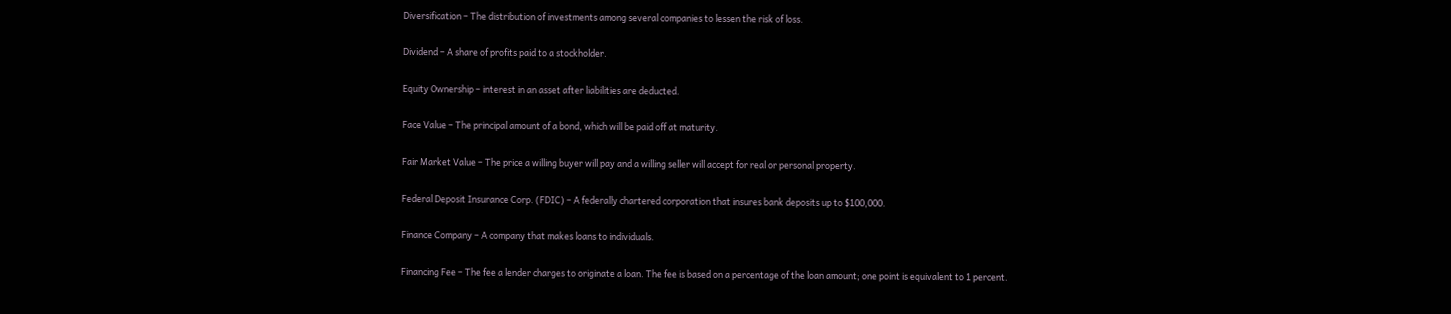Diversification – The distribution of investments among several companies to lessen the risk of loss.

Dividend – A share of profits paid to a stockholder.

Equity Ownership – interest in an asset after liabilities are deducted.

Face Value – The principal amount of a bond, which will be paid off at maturity.

Fair Market Value – The price a willing buyer will pay and a willing seller will accept for real or personal property.

Federal Deposit Insurance Corp. (FDIC) – A federally chartered corporation that insures bank deposits up to $100,000.

Finance Company – A company that makes loans to individuals.

Financing Fee – The fee a lender charges to originate a loan. The fee is based on a percentage of the loan amount; one point is equivalent to 1 percent.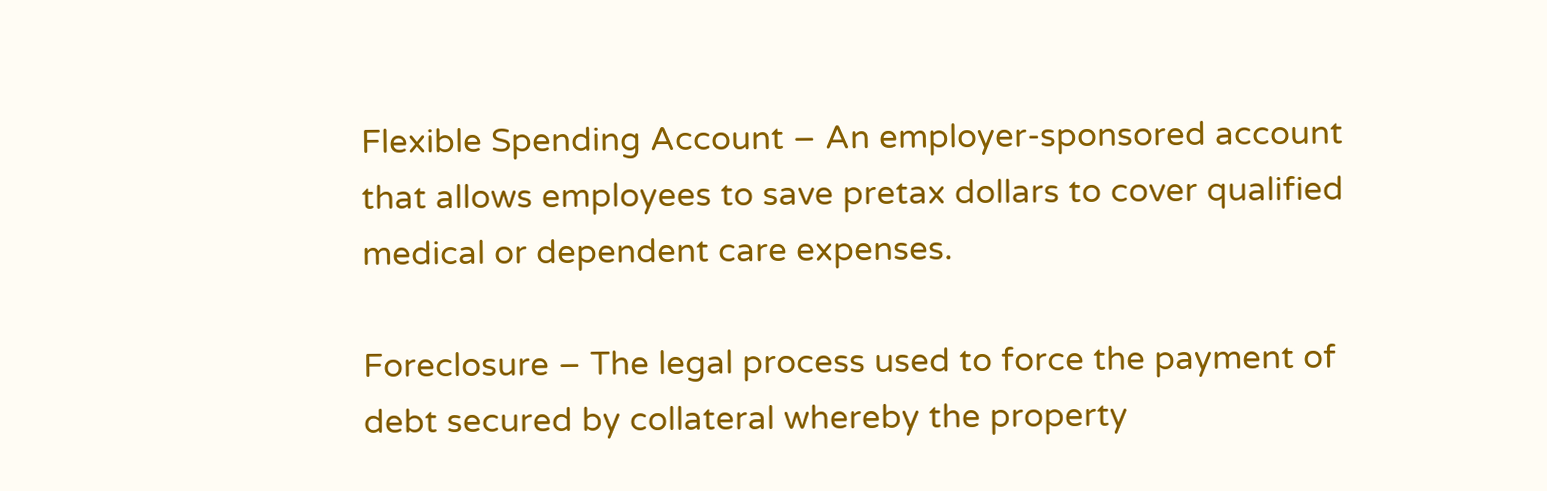Flexible Spending Account – An employer-sponsored account that allows employees to save pretax dollars to cover qualified medical or dependent care expenses.

Foreclosure – The legal process used to force the payment of debt secured by collateral whereby the property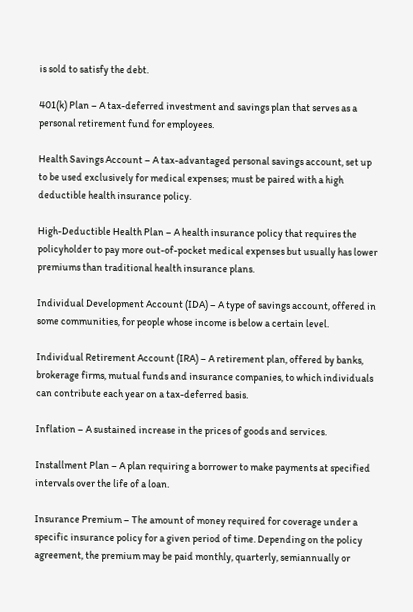is sold to satisfy the debt.

401(k) Plan – A tax-deferred investment and savings plan that serves as a personal retirement fund for employees.

Health Savings Account – A tax-advantaged personal savings account, set up to be used exclusively for medical expenses; must be paired with a high deductible health insurance policy.

High-Deductible Health Plan – A health insurance policy that requires the policyholder to pay more out-of-pocket medical expenses but usually has lower premiums than traditional health insurance plans.

Individual Development Account (IDA) – A type of savings account, offered in some communities, for people whose income is below a certain level.

Individual Retirement Account (IRA) – A retirement plan, offered by banks, brokerage firms, mutual funds and insurance companies, to which individuals can contribute each year on a tax-deferred basis.

Inflation – A sustained increase in the prices of goods and services.

Installment Plan – A plan requiring a borrower to make payments at specified intervals over the life of a loan.

Insurance Premium – The amount of money required for coverage under a specific insurance policy for a given period of time. Depending on the policy agreement, the premium may be paid monthly, quarterly, semiannually or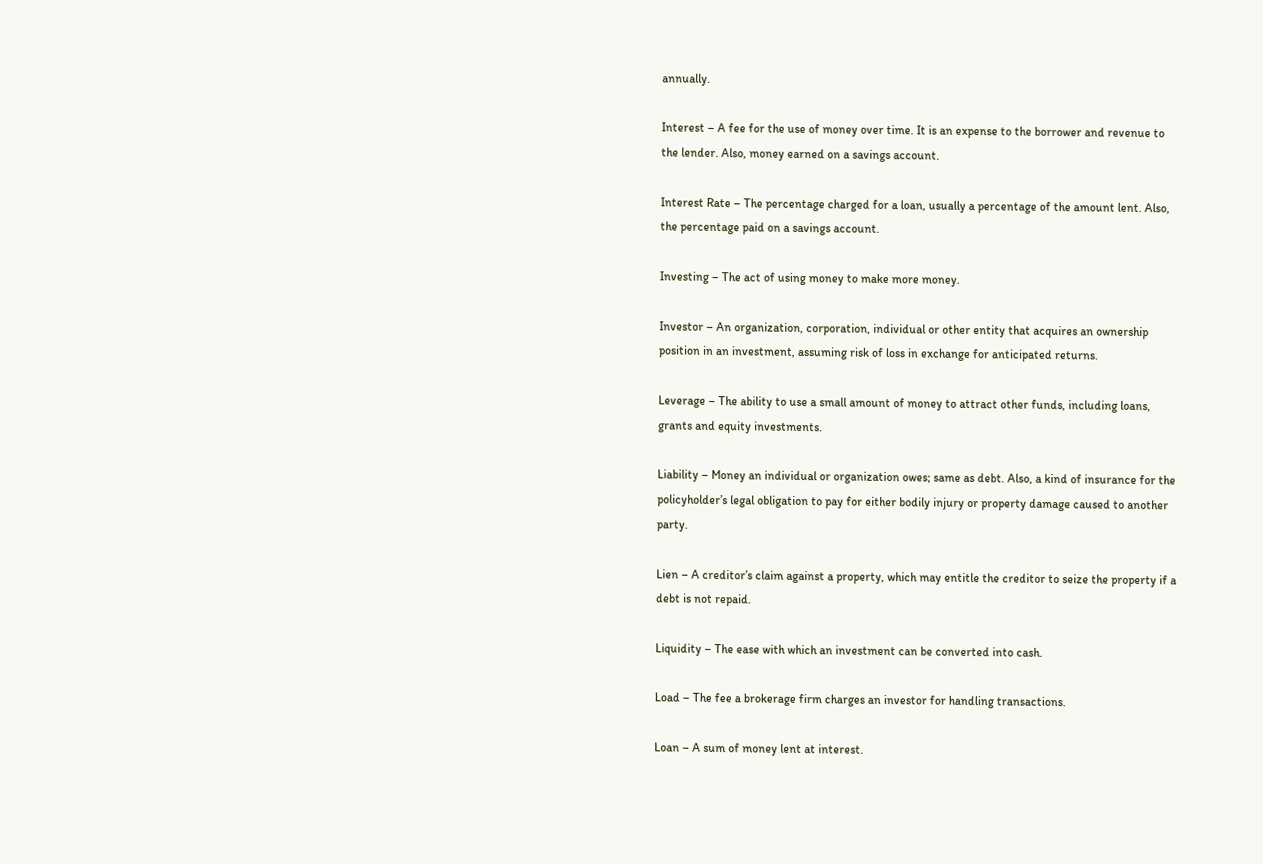annually.

Interest – A fee for the use of money over time. It is an expense to the borrower and revenue to the lender. Also, money earned on a savings account.

Interest Rate – The percentage charged for a loan, usually a percentage of the amount lent. Also, the percentage paid on a savings account.

Investing – The act of using money to make more money.

Investor – An organization, corporation, individual or other entity that acquires an ownership position in an investment, assuming risk of loss in exchange for anticipated returns.

Leverage – The ability to use a small amount of money to attract other funds, including loans, grants and equity investments.

Liability – Money an individual or organization owes; same as debt. Also, a kind of insurance for the policyholder’s legal obligation to pay for either bodily injury or property damage caused to another party.

Lien – A creditor’s claim against a property, which may entitle the creditor to seize the property if a debt is not repaid.

Liquidity – The ease with which an investment can be converted into cash.

Load – The fee a brokerage firm charges an investor for handling transactions.

Loan – A sum of money lent at interest.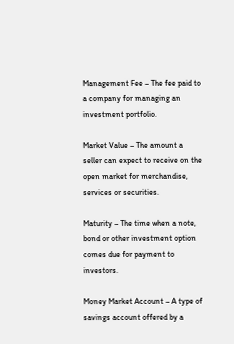Management Fee – The fee paid to a company for managing an investment portfolio.

Market Value – The amount a seller can expect to receive on the open market for merchandise, services or securities.

Maturity – The time when a note, bond or other investment option comes due for payment to investors.

Money Market Account – A type of savings account offered by a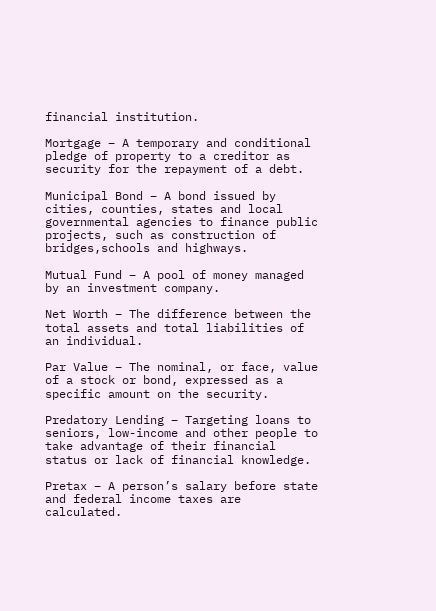financial institution.

Mortgage – A temporary and conditional pledge of property to a creditor as security for the repayment of a debt.

Municipal Bond – A bond issued by cities, counties, states and local governmental agencies to finance public projects, such as construction of bridges,schools and highways.

Mutual Fund – A pool of money managed by an investment company.

Net Worth – The difference between the total assets and total liabilities of an individual.

Par Value – The nominal, or face, value of a stock or bond, expressed as a specific amount on the security.

Predatory Lending – Targeting loans to seniors, low-income and other people to take advantage of their financial status or lack of financial knowledge.

Pretax – A person’s salary before state and federal income taxes are calculated.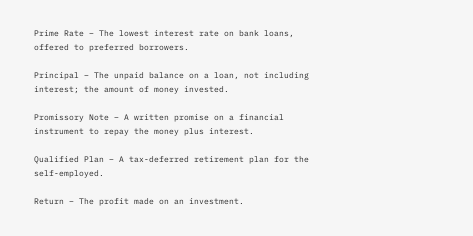Prime Rate – The lowest interest rate on bank loans, offered to preferred borrowers.

Principal – The unpaid balance on a loan, not including interest; the amount of money invested.

Promissory Note – A written promise on a financial instrument to repay the money plus interest.

Qualified Plan – A tax-deferred retirement plan for the self-employed.

Return – The profit made on an investment.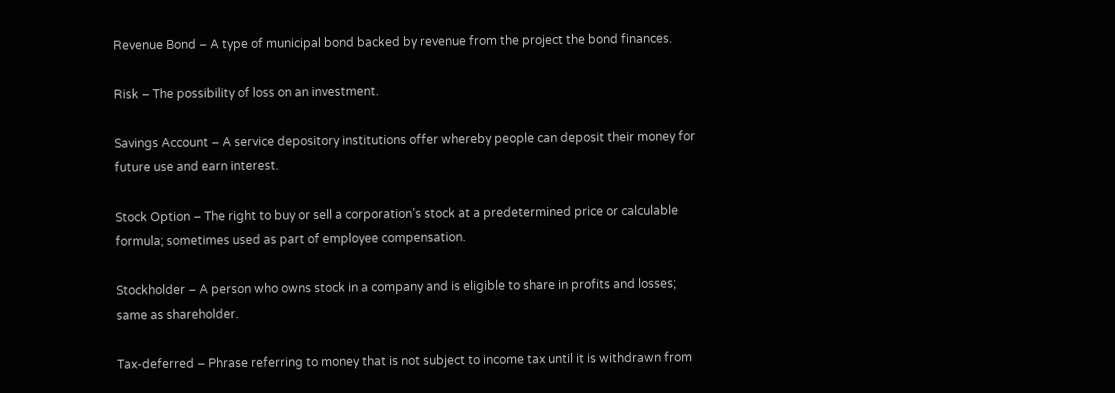Revenue Bond – A type of municipal bond backed by revenue from the project the bond finances.

Risk – The possibility of loss on an investment.

Savings Account – A service depository institutions offer whereby people can deposit their money for future use and earn interest.

Stock Option – The right to buy or sell a corporation’s stock at a predetermined price or calculable formula; sometimes used as part of employee compensation.

Stockholder – A person who owns stock in a company and is eligible to share in profits and losses; same as shareholder.

Tax-deferred – Phrase referring to money that is not subject to income tax until it is withdrawn from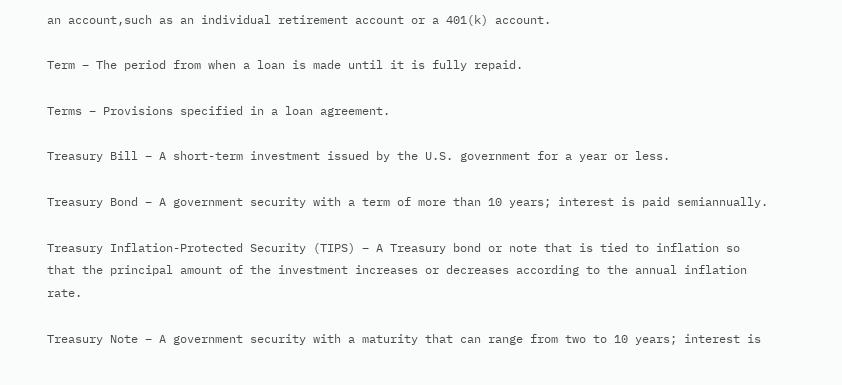an account,such as an individual retirement account or a 401(k) account.

Term – The period from when a loan is made until it is fully repaid.

Terms – Provisions specified in a loan agreement.

Treasury Bill – A short-term investment issued by the U.S. government for a year or less.

Treasury Bond – A government security with a term of more than 10 years; interest is paid semiannually.

Treasury Inflation-Protected Security (TIPS) – A Treasury bond or note that is tied to inflation so that the principal amount of the investment increases or decreases according to the annual inflation rate.

Treasury Note – A government security with a maturity that can range from two to 10 years; interest is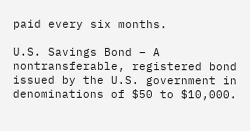paid every six months.

U.S. Savings Bond – A nontransferable, registered bond issued by the U.S. government in denominations of $50 to $10,000.